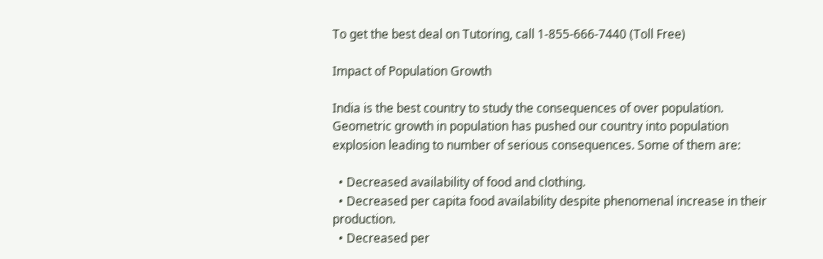To get the best deal on Tutoring, call 1-855-666-7440 (Toll Free)

Impact of Population Growth

India is the best country to study the consequences of over population. Geometric growth in population has pushed our country into population explosion leading to number of serious consequences. Some of them are:

  • Decreased availability of food and clothing.
  • Decreased per capita food availability despite phenomenal increase in their production.
  • Decreased per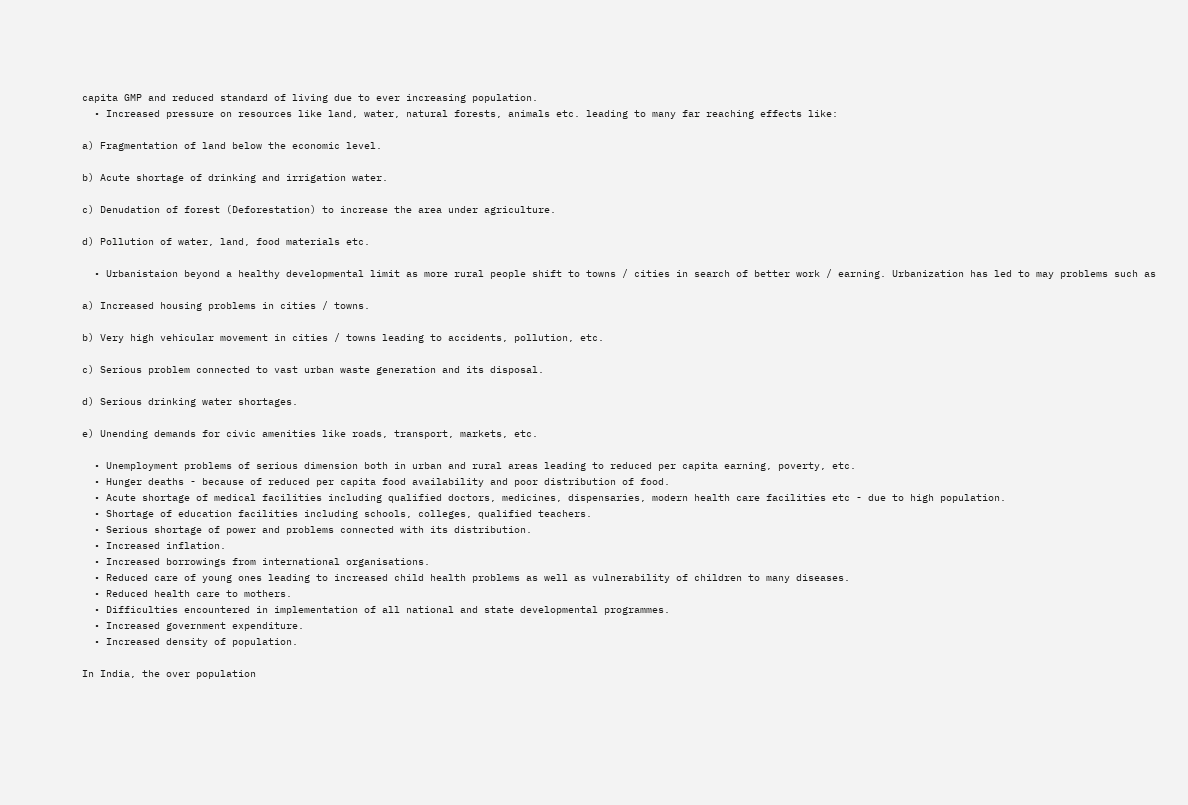capita GMP and reduced standard of living due to ever increasing population.
  • Increased pressure on resources like land, water, natural forests, animals etc. leading to many far reaching effects like:

a) Fragmentation of land below the economic level.

b) Acute shortage of drinking and irrigation water.

c) Denudation of forest (Deforestation) to increase the area under agriculture.

d) Pollution of water, land, food materials etc.

  • Urbanistaion beyond a healthy developmental limit as more rural people shift to towns / cities in search of better work / earning. Urbanization has led to may problems such as

a) Increased housing problems in cities / towns.

b) Very high vehicular movement in cities / towns leading to accidents, pollution, etc.

c) Serious problem connected to vast urban waste generation and its disposal.

d) Serious drinking water shortages.

e) Unending demands for civic amenities like roads, transport, markets, etc.

  • Unemployment problems of serious dimension both in urban and rural areas leading to reduced per capita earning, poverty, etc.
  • Hunger deaths - because of reduced per capita food availability and poor distribution of food.
  • Acute shortage of medical facilities including qualified doctors, medicines, dispensaries, modern health care facilities etc - due to high population.
  • Shortage of education facilities including schools, colleges, qualified teachers.
  • Serious shortage of power and problems connected with its distribution.
  • Increased inflation.
  • Increased borrowings from international organisations.
  • Reduced care of young ones leading to increased child health problems as well as vulnerability of children to many diseases.
  • Reduced health care to mothers.
  • Difficulties encountered in implementation of all national and state developmental programmes.
  • Increased government expenditure.
  • Increased density of population.

In India, the over population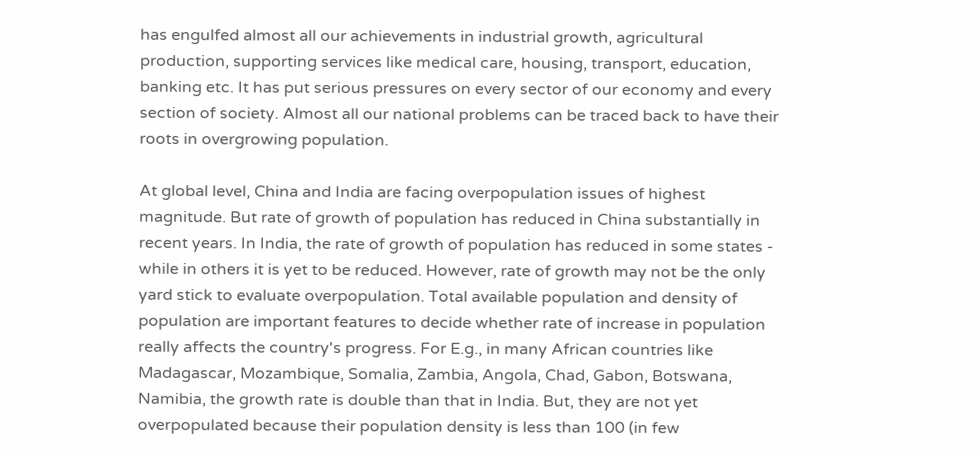has engulfed almost all our achievements in industrial growth, agricultural production, supporting services like medical care, housing, transport, education, banking etc. It has put serious pressures on every sector of our economy and every section of society. Almost all our national problems can be traced back to have their roots in overgrowing population.

At global level, China and India are facing overpopulation issues of highest magnitude. But rate of growth of population has reduced in China substantially in recent years. In India, the rate of growth of population has reduced in some states - while in others it is yet to be reduced. However, rate of growth may not be the only yard stick to evaluate overpopulation. Total available population and density of population are important features to decide whether rate of increase in population really affects the country's progress. For E.g., in many African countries like Madagascar, Mozambique, Somalia, Zambia, Angola, Chad, Gabon, Botswana, Namibia, the growth rate is double than that in India. But, they are not yet overpopulated because their population density is less than 100 (in few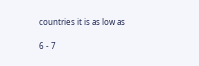countries it is as low as

6 - 7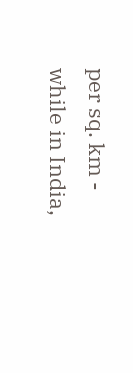per sq. km - while in India,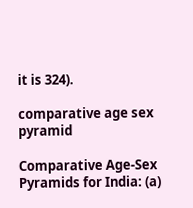it is 324).

comparative age sex pyramid

Comparative Age-Sex Pyramids for India: (a)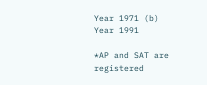Year 1971 (b) Year 1991

*AP and SAT are registered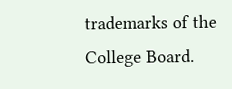trademarks of the College Board.